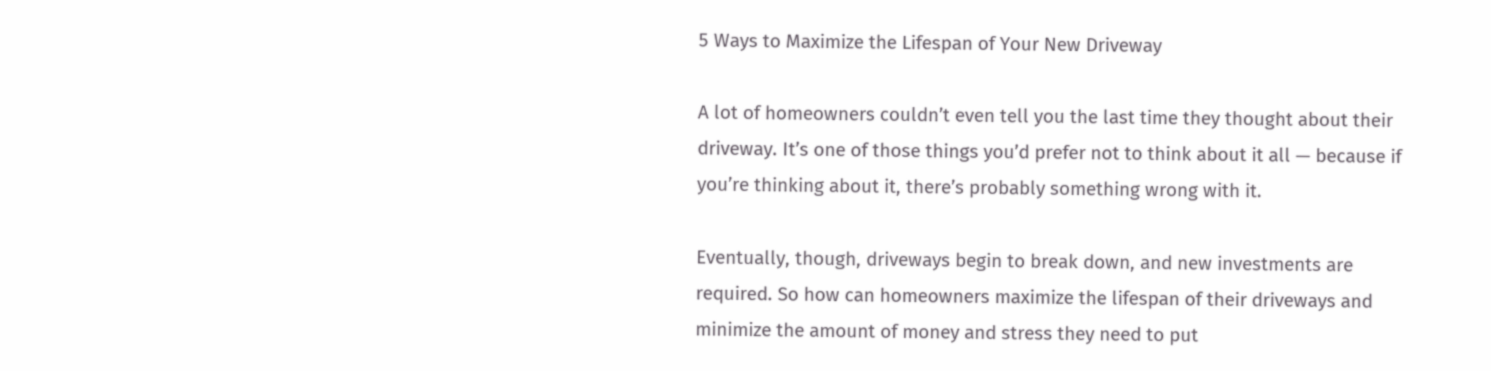5 Ways to Maximize the Lifespan of Your New Driveway

A lot of homeowners couldn’t even tell you the last time they thought about their driveway. It’s one of those things you’d prefer not to think about it all — because if you’re thinking about it, there’s probably something wrong with it.

Eventually, though, driveways begin to break down, and new investments are required. So how can homeowners maximize the lifespan of their driveways and minimize the amount of money and stress they need to put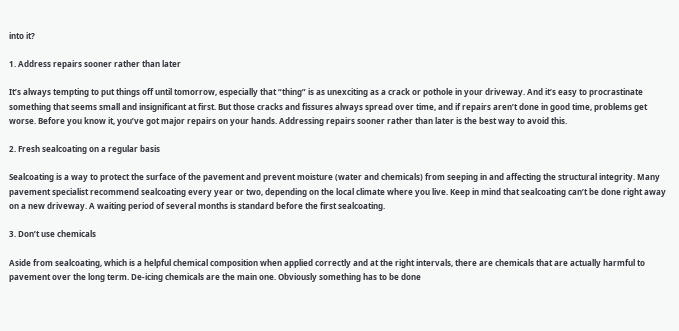into it?

1. Address repairs sooner rather than later

It’s always tempting to put things off until tomorrow, especially that “thing” is as unexciting as a crack or pothole in your driveway. And it’s easy to procrastinate something that seems small and insignificant at first. But those cracks and fissures always spread over time, and if repairs aren’t done in good time, problems get worse. Before you know it, you’ve got major repairs on your hands. Addressing repairs sooner rather than later is the best way to avoid this.

2. Fresh sealcoating on a regular basis

Sealcoating is a way to protect the surface of the pavement and prevent moisture (water and chemicals) from seeping in and affecting the structural integrity. Many pavement specialist recommend sealcoating every year or two, depending on the local climate where you live. Keep in mind that sealcoating can’t be done right away on a new driveway. A waiting period of several months is standard before the first sealcoating.

3. Don’t use chemicals

Aside from sealcoating, which is a helpful chemical composition when applied correctly and at the right intervals, there are chemicals that are actually harmful to pavement over the long term. De-icing chemicals are the main one. Obviously something has to be done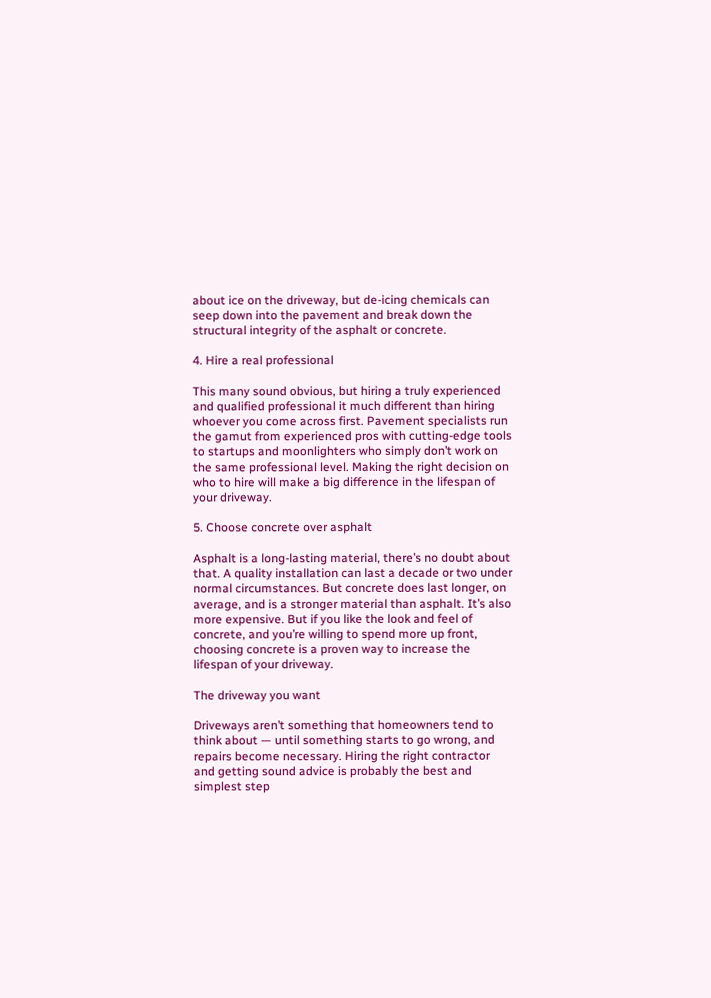about ice on the driveway, but de-icing chemicals can seep down into the pavement and break down the structural integrity of the asphalt or concrete.

4. Hire a real professional

This many sound obvious, but hiring a truly experienced and qualified professional it much different than hiring whoever you come across first. Pavement specialists run the gamut from experienced pros with cutting-edge tools to startups and moonlighters who simply don’t work on the same professional level. Making the right decision on who to hire will make a big difference in the lifespan of your driveway.

5. Choose concrete over asphalt

Asphalt is a long-lasting material, there’s no doubt about that. A quality installation can last a decade or two under normal circumstances. But concrete does last longer, on average, and is a stronger material than asphalt. It’s also more expensive. But if you like the look and feel of concrete, and you’re willing to spend more up front, choosing concrete is a proven way to increase the lifespan of your driveway.

The driveway you want

Driveways aren’t something that homeowners tend to think about — until something starts to go wrong, and repairs become necessary. Hiring the right contractor and getting sound advice is probably the best and simplest step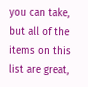you can take, but all of the items on this list are great,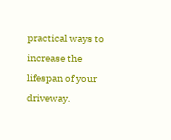practical ways to increase the lifespan of your driveway.